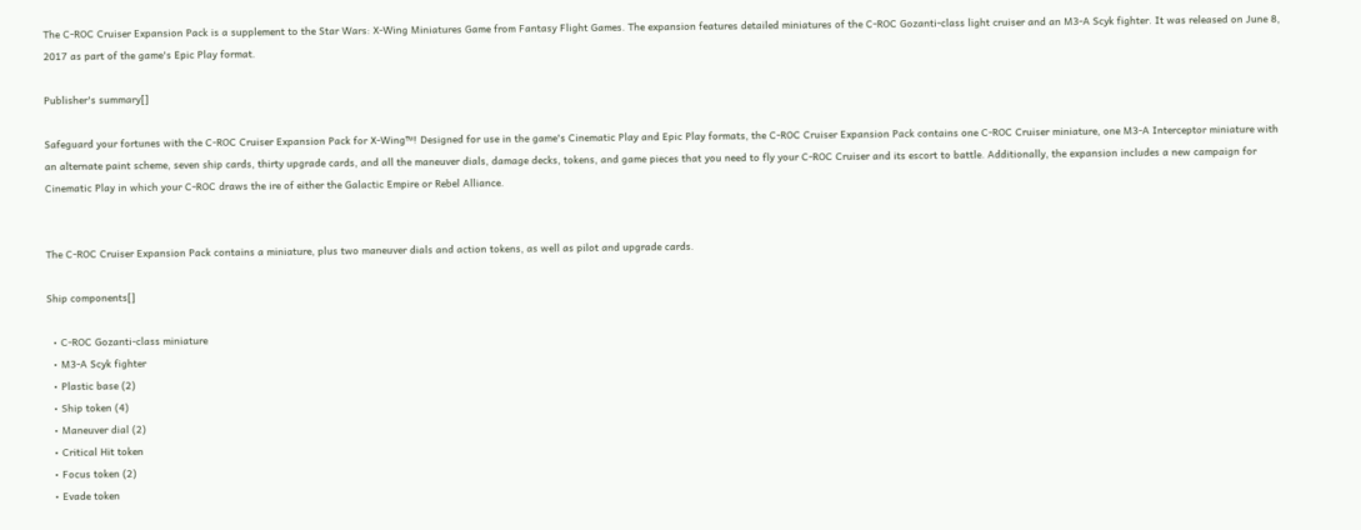The C-ROC Cruiser Expansion Pack is a supplement to the Star Wars: X-Wing Miniatures Game from Fantasy Flight Games. The expansion features detailed miniatures of the C-ROC Gozanti-class light cruiser and an M3-A Scyk fighter. It was released on June 8, 2017 as part of the game's Epic Play format.

Publisher's summary[]

Safeguard your fortunes with the C-ROC Cruiser Expansion Pack for X-Wing™! Designed for use in the game's Cinematic Play and Epic Play formats, the C-ROC Cruiser Expansion Pack contains one C-ROC Cruiser miniature, one M3-A Interceptor miniature with an alternate paint scheme, seven ship cards, thirty upgrade cards, and all the maneuver dials, damage decks, tokens, and game pieces that you need to fly your C-ROC Cruiser and its escort to battle. Additionally, the expansion includes a new campaign for Cinematic Play in which your C-ROC draws the ire of either the Galactic Empire or Rebel Alliance.


The C-ROC Cruiser Expansion Pack contains a miniature, plus two maneuver dials and action tokens, as well as pilot and upgrade cards.

Ship components[]

  • C-ROC Gozanti-class miniature
  • M3-A Scyk fighter
  • Plastic base (2)
  • Ship token (4)
  • Maneuver dial (2)
  • Critical Hit token
  • Focus token (2)
  • Evade token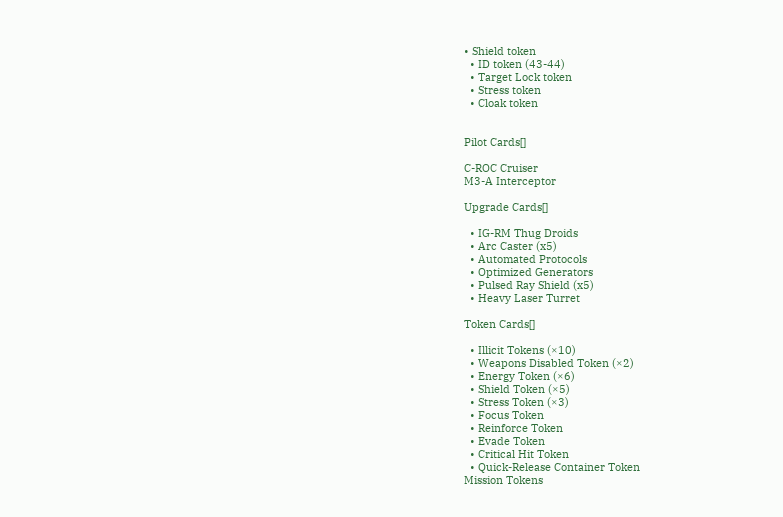• Shield token
  • ID token (43-44)
  • Target Lock token
  • Stress token
  • Cloak token


Pilot Cards[]

C-ROC Cruiser
M3-A Interceptor

Upgrade Cards[]

  • IG-RM Thug Droids
  • Arc Caster (x5)
  • Automated Protocols
  • Optimized Generators
  • Pulsed Ray Shield (x5)
  • Heavy Laser Turret

Token Cards[]

  • Illicit Tokens (×10)
  • Weapons Disabled Token (×2)
  • Energy Token (×6)
  • Shield Token (×5)
  • Stress Token (×3)
  • Focus Token
  • Reinforce Token
  • Evade Token
  • Critical Hit Token
  • Quick-Release Container Token
Mission Tokens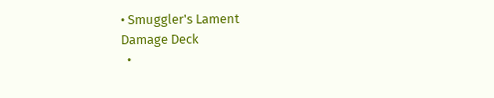• Smuggler's Lament
Damage Deck
  •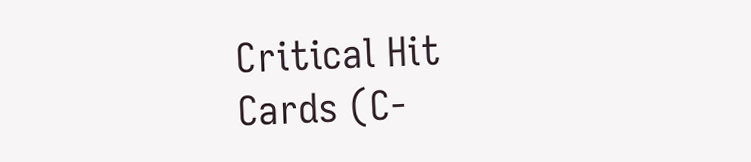Critical Hit Cards (C-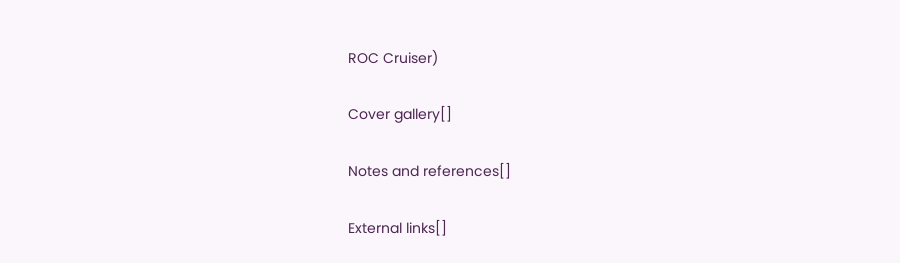ROC Cruiser)

Cover gallery[]

Notes and references[]

External links[]